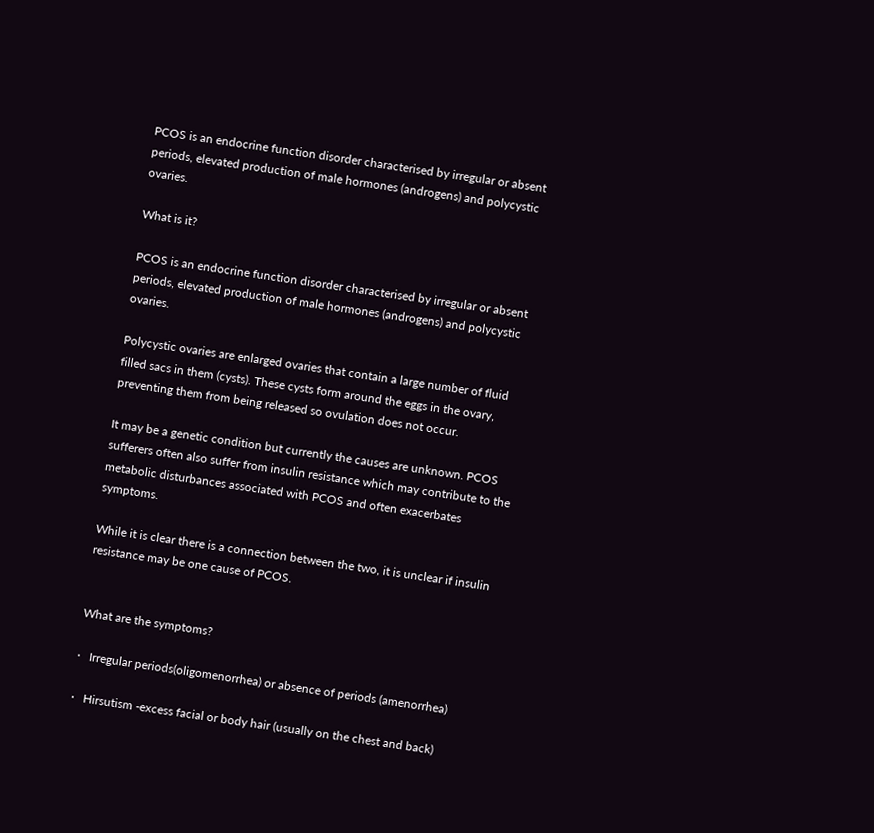PCOS is an endocrine function disorder characterised by irregular or absent periods, elevated production of male hormones (androgens) and polycystic ovaries.

What is it?

PCOS is an endocrine function disorder characterised by irregular or absent periods, elevated production of male hormones (androgens) and polycystic ovaries.

Polycystic ovaries are enlarged ovaries that contain a large number of fluid filled sacs in them (cysts). These cysts form around the eggs in the ovary, preventing them from being released so ovulation does not occur.

It may be a genetic condition but currently the causes are unknown. PCOS sufferers often also suffer from insulin resistance which may contribute to the metabolic disturbances associated with PCOS and often exacerbates symptoms.

While it is clear there is a connection between the two, it is unclear if insulin resistance may be one cause of PCOS.


What are the symptoms?

·   Irregular periods(oligomenorrhea) or absence of periods (amenorrhea)

·   Hirsutism -excess facial or body hair (usually on the chest and back)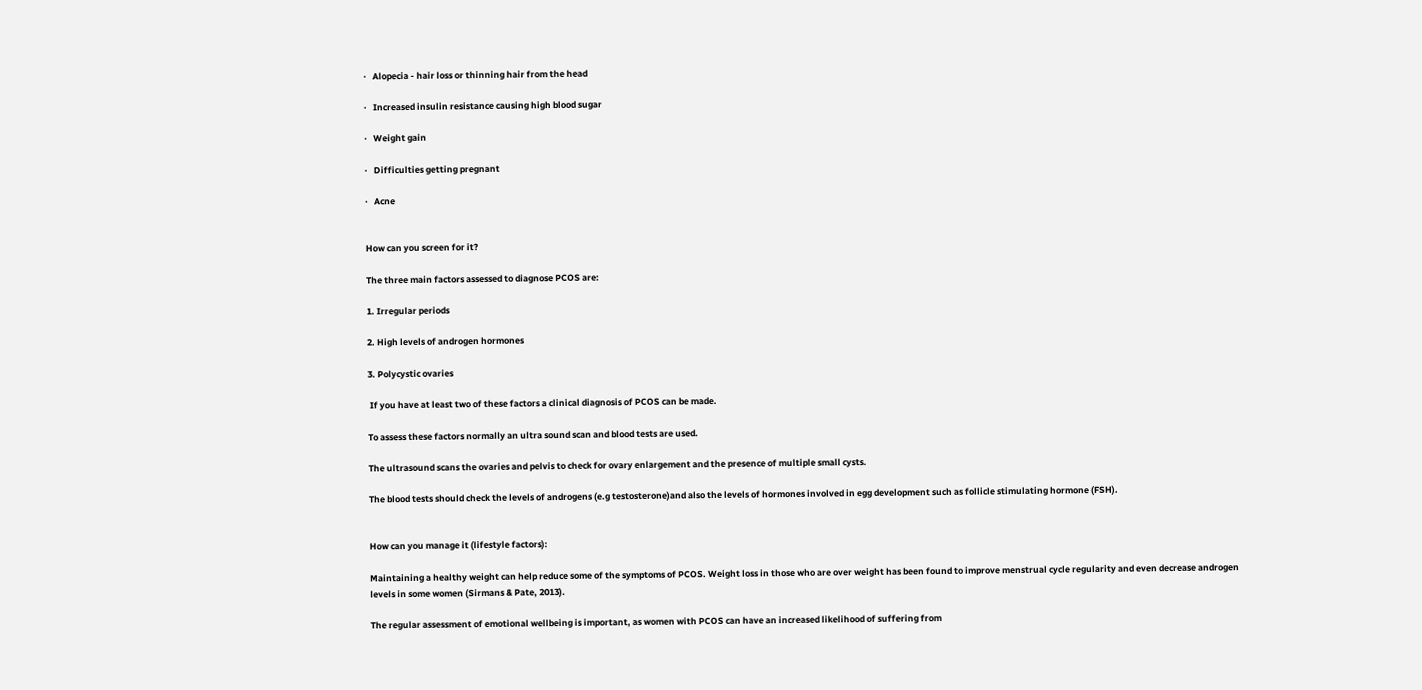·   Alopecia - hair loss or thinning hair from the head

·   Increased insulin resistance causing high blood sugar

·   Weight gain

·   Difficulties getting pregnant

·   Acne


How can you screen for it?

The three main factors assessed to diagnose PCOS are:

1. Irregular periods

2. High levels of androgen hormones

3. Polycystic ovaries

 If you have at least two of these factors a clinical diagnosis of PCOS can be made.

To assess these factors normally an ultra sound scan and blood tests are used.

The ultrasound scans the ovaries and pelvis to check for ovary enlargement and the presence of multiple small cysts.

The blood tests should check the levels of androgens (e.g testosterone)and also the levels of hormones involved in egg development such as follicle stimulating hormone (FSH).


How can you manage it (lifestyle factors):

Maintaining a healthy weight can help reduce some of the symptoms of PCOS. Weight loss in those who are over weight has been found to improve menstrual cycle regularity and even decrease androgen levels in some women (Sirmans & Pate, 2013).

The regular assessment of emotional wellbeing is important, as women with PCOS can have an increased likelihood of suffering from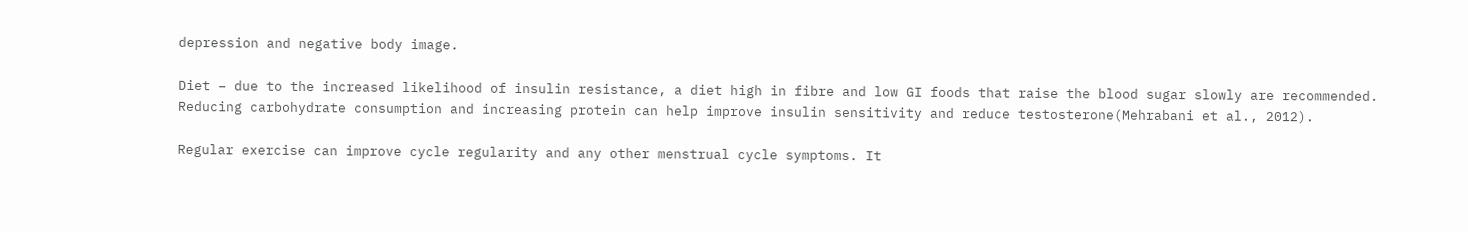depression and negative body image.

Diet – due to the increased likelihood of insulin resistance, a diet high in fibre and low GI foods that raise the blood sugar slowly are recommended. Reducing carbohydrate consumption and increasing protein can help improve insulin sensitivity and reduce testosterone(Mehrabani et al., 2012).

Regular exercise can improve cycle regularity and any other menstrual cycle symptoms. It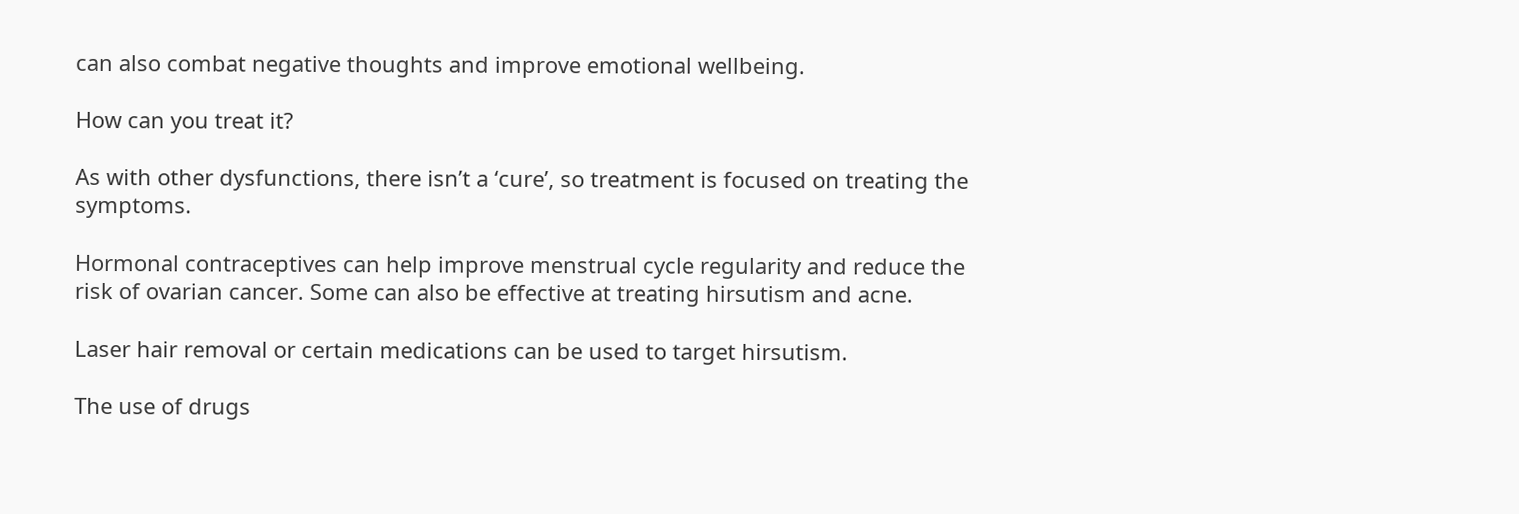can also combat negative thoughts and improve emotional wellbeing.

How can you treat it?

As with other dysfunctions, there isn’t a ‘cure’, so treatment is focused on treating the symptoms.

Hormonal contraceptives can help improve menstrual cycle regularity and reduce the risk of ovarian cancer. Some can also be effective at treating hirsutism and acne.

Laser hair removal or certain medications can be used to target hirsutism.

The use of drugs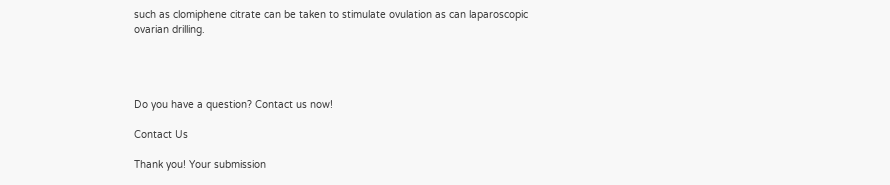such as clomiphene citrate can be taken to stimulate ovulation as can laparoscopic ovarian drilling.




Do you have a question? Contact us now!

Contact Us

Thank you! Your submission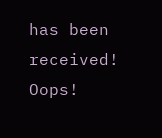has been received!
Oops!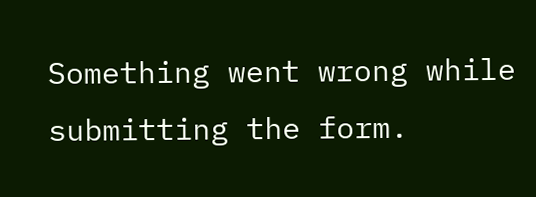Something went wrong while submitting the form.